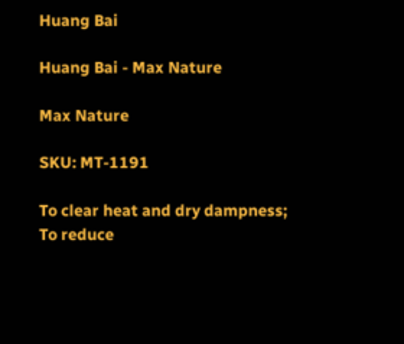Huang Bai

Huang Bai - Max Nature

Max Nature

SKU: MT-1191

To clear heat and dry dampness; To reduce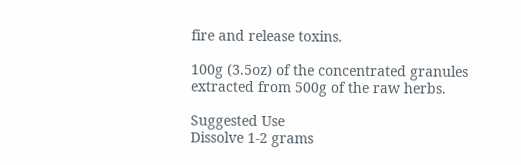fire and release toxins.

100g (3.5oz) of the concentrated granules extracted from 500g of the raw herbs.

Suggested Use
Dissolve 1-2 grams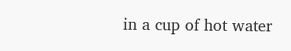in a cup of hot water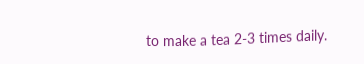to make a tea 2-3 times daily.